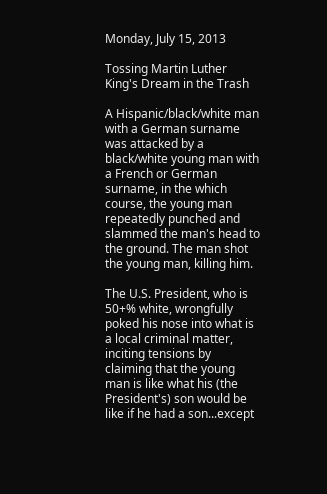Monday, July 15, 2013

Tossing Martin Luther King's Dream in the Trash

A Hispanic/black/white man with a German surname was attacked by a black/white young man with a French or German surname, in the which course, the young man repeatedly punched and slammed the man's head to the ground. The man shot the young man, killing him.

The U.S. President, who is 50+% white, wrongfully poked his nose into what is a local criminal matter, inciting tensions by claiming that the young man is like what his (the President's) son would be like if he had a son...except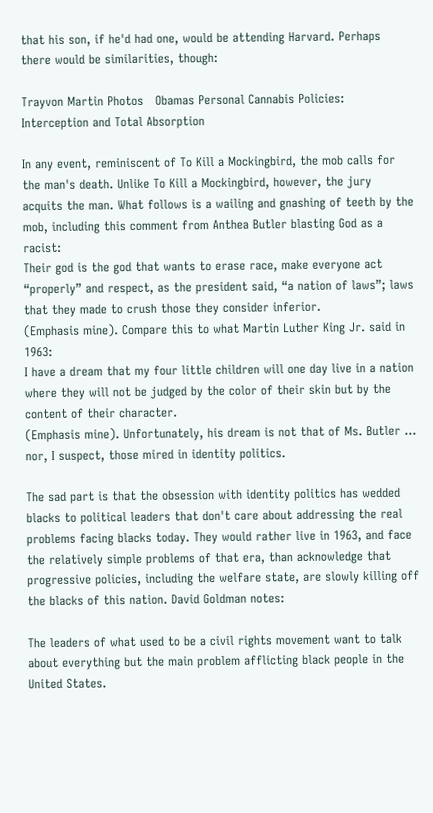that his son, if he'd had one, would be attending Harvard. Perhaps there would be similarities, though:

Trayvon Martin Photos   Obamas Personal Cannabis Policies: Interception and Total Absorption

In any event, reminiscent of To Kill a Mockingbird, the mob calls for the man's death. Unlike To Kill a Mockingbird, however, the jury acquits the man. What follows is a wailing and gnashing of teeth by the mob, including this comment from Anthea Butler blasting God as a racist:
Their god is the god that wants to erase race, make everyone act “properly” and respect, as the president said, “a nation of laws”; laws that they made to crush those they consider inferior.
(Emphasis mine). Compare this to what Martin Luther King Jr. said in 1963:
I have a dream that my four little children will one day live in a nation where they will not be judged by the color of their skin but by the content of their character.
(Emphasis mine). Unfortunately, his dream is not that of Ms. Butler ... nor, I suspect, those mired in identity politics.

The sad part is that the obsession with identity politics has wedded blacks to political leaders that don't care about addressing the real problems facing blacks today. They would rather live in 1963, and face the relatively simple problems of that era, than acknowledge that progressive policies, including the welfare state, are slowly killing off the blacks of this nation. David Goldman notes:

The leaders of what used to be a civil rights movement want to talk about everything but the main problem afflicting black people in the United States.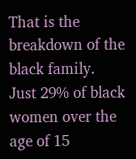That is the breakdown of the black family.
Just 29% of black women over the age of 15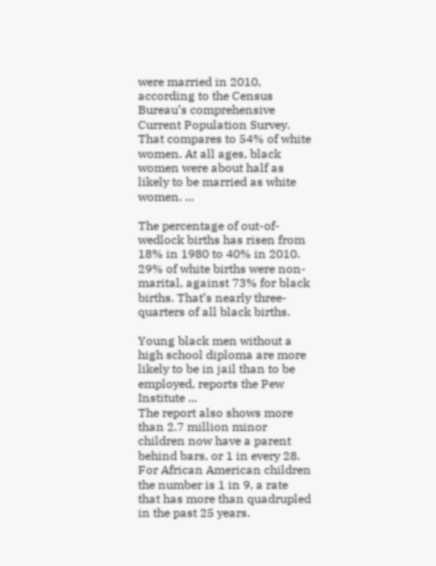were married in 2010, according to the Census Bureau’s comprehensive Current Population Survey. That compares to 54% of white women. At all ages, black women were about half as likely to be married as white women. ...

The percentage of out-of-wedlock births has risen from 18% in 1980 to 40% in 2010. 29% of white births were non-marital, against 73% for black births. That’s nearly three-quarters of all black births.

Young black men without a high school diploma are more likely to be in jail than to be employed, reports the Pew Institute ...
The report also shows more than 2.7 million minor children now have a parent behind bars, or 1 in every 28. For African American children the number is 1 in 9, a rate that has more than quadrupled in the past 25 years.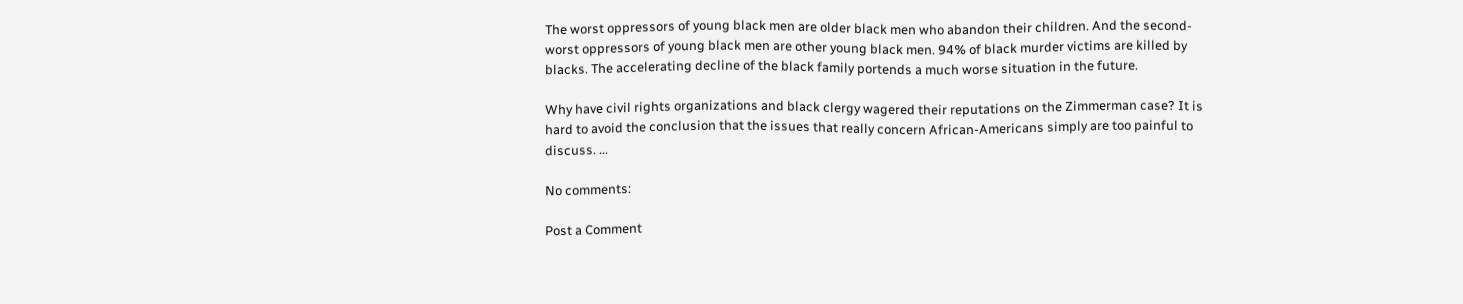The worst oppressors of young black men are older black men who abandon their children. And the second-worst oppressors of young black men are other young black men. 94% of black murder victims are killed by blacks. The accelerating decline of the black family portends a much worse situation in the future.

Why have civil rights organizations and black clergy wagered their reputations on the Zimmerman case? It is hard to avoid the conclusion that the issues that really concern African-Americans simply are too painful to discuss. ...

No comments:

Post a Comment